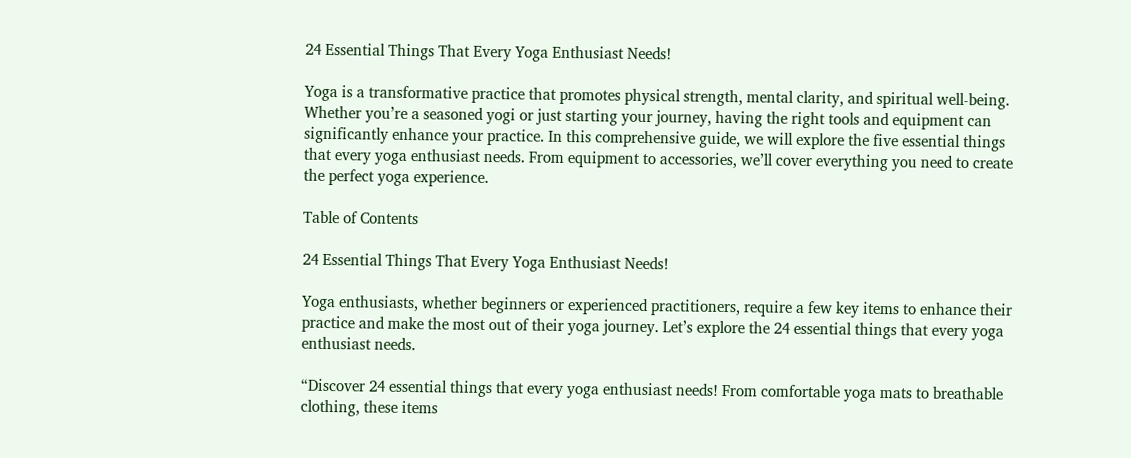24 Essential Things That Every Yoga Enthusiast Needs!

Yoga is a transformative practice that promotes physical strength, mental clarity, and spiritual well-being. Whether you’re a seasoned yogi or just starting your journey, having the right tools and equipment can significantly enhance your practice. In this comprehensive guide, we will explore the five essential things that every yoga enthusiast needs. From equipment to accessories, we’ll cover everything you need to create the perfect yoga experience.

Table of Contents

24 Essential Things That Every Yoga Enthusiast Needs!

Yoga enthusiasts, whether beginners or experienced practitioners, require a few key items to enhance their practice and make the most out of their yoga journey. Let’s explore the 24 essential things that every yoga enthusiast needs.

“Discover 24 essential things that every yoga enthusiast needs! From comfortable yoga mats to breathable clothing, these items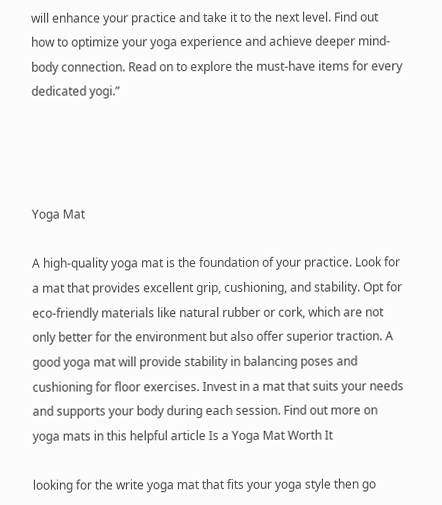will enhance your practice and take it to the next level. Find out how to optimize your yoga experience and achieve deeper mind-body connection. Read on to explore the must-have items for every dedicated yogi.”




Yoga Mat

A high-quality yoga mat is the foundation of your practice. Look for a mat that provides excellent grip, cushioning, and stability. Opt for eco-friendly materials like natural rubber or cork, which are not only better for the environment but also offer superior traction. A good yoga mat will provide stability in balancing poses and cushioning for floor exercises. Invest in a mat that suits your needs and supports your body during each session. Find out more on yoga mats in this helpful article Is a Yoga Mat Worth It

looking for the write yoga mat that fits your yoga style then go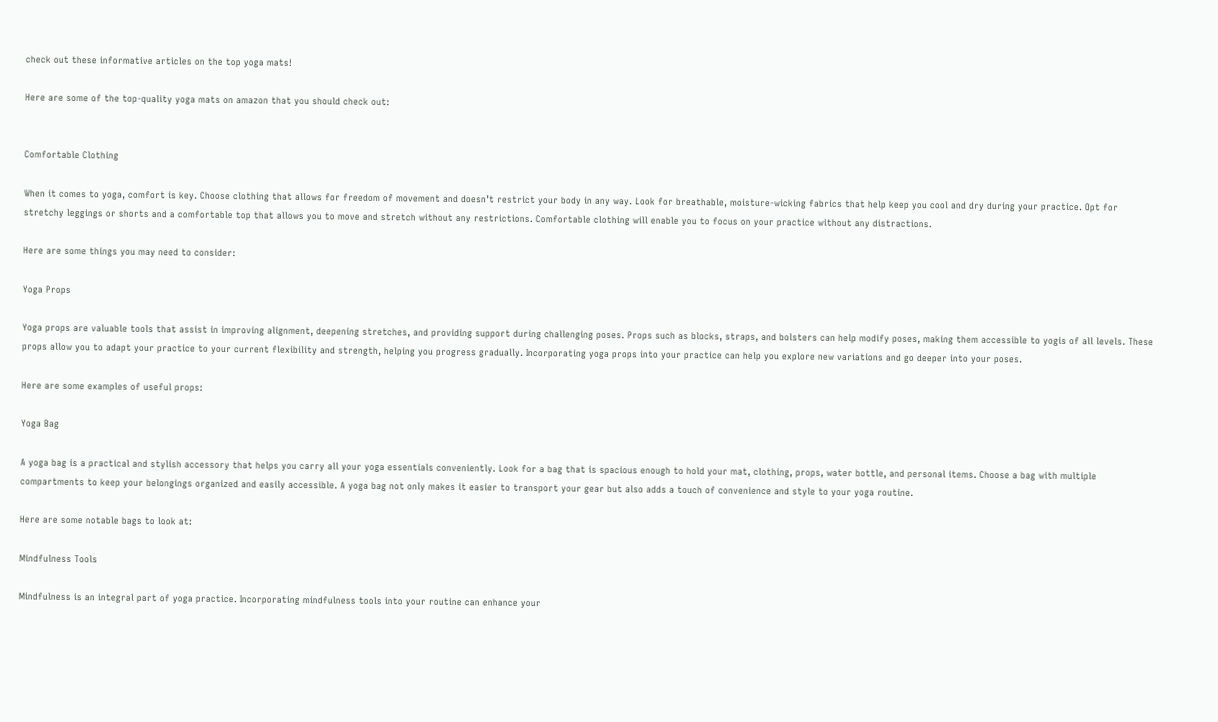check out these informative articles on the top yoga mats!

Here are some of the top-quality yoga mats on amazon that you should check out:


Comfortable Clothing

When it comes to yoga, comfort is key. Choose clothing that allows for freedom of movement and doesn’t restrict your body in any way. Look for breathable, moisture-wicking fabrics that help keep you cool and dry during your practice. Opt for stretchy leggings or shorts and a comfortable top that allows you to move and stretch without any restrictions. Comfortable clothing will enable you to focus on your practice without any distractions.

Here are some things you may need to consider:

Yoga Props

Yoga props are valuable tools that assist in improving alignment, deepening stretches, and providing support during challenging poses. Props such as blocks, straps, and bolsters can help modify poses, making them accessible to yogis of all levels. These props allow you to adapt your practice to your current flexibility and strength, helping you progress gradually. Incorporating yoga props into your practice can help you explore new variations and go deeper into your poses.

Here are some examples of useful props:

Yoga Bag

A yoga bag is a practical and stylish accessory that helps you carry all your yoga essentials conveniently. Look for a bag that is spacious enough to hold your mat, clothing, props, water bottle, and personal items. Choose a bag with multiple compartments to keep your belongings organized and easily accessible. A yoga bag not only makes it easier to transport your gear but also adds a touch of convenience and style to your yoga routine.

Here are some notable bags to look at:

Mindfulness Tools

Mindfulness is an integral part of yoga practice. Incorporating mindfulness tools into your routine can enhance your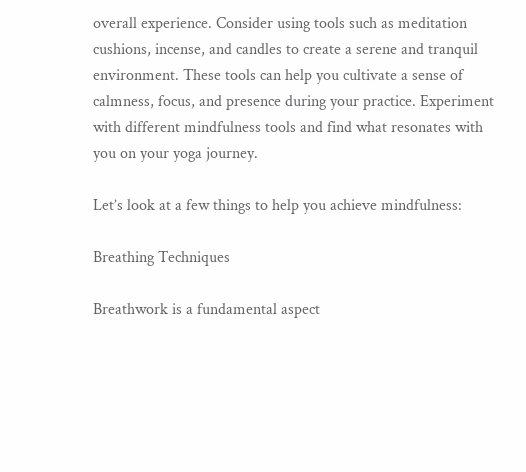overall experience. Consider using tools such as meditation cushions, incense, and candles to create a serene and tranquil environment. These tools can help you cultivate a sense of calmness, focus, and presence during your practice. Experiment with different mindfulness tools and find what resonates with you on your yoga journey.

Let’s look at a few things to help you achieve mindfulness:

Breathing Techniques

Breathwork is a fundamental aspect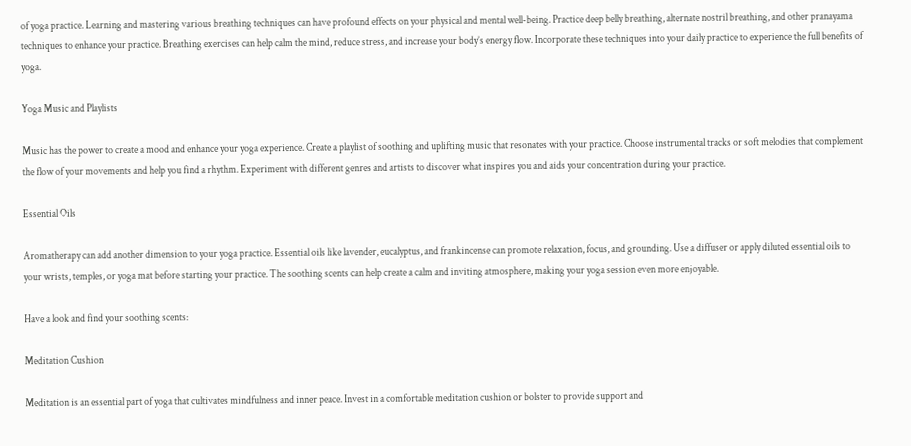of yoga practice. Learning and mastering various breathing techniques can have profound effects on your physical and mental well-being. Practice deep belly breathing, alternate nostril breathing, and other pranayama techniques to enhance your practice. Breathing exercises can help calm the mind, reduce stress, and increase your body’s energy flow. Incorporate these techniques into your daily practice to experience the full benefits of yoga.

Yoga Music and Playlists

Music has the power to create a mood and enhance your yoga experience. Create a playlist of soothing and uplifting music that resonates with your practice. Choose instrumental tracks or soft melodies that complement the flow of your movements and help you find a rhythm. Experiment with different genres and artists to discover what inspires you and aids your concentration during your practice.

Essential Oils

Aromatherapy can add another dimension to your yoga practice. Essential oils like lavender, eucalyptus, and frankincense can promote relaxation, focus, and grounding. Use a diffuser or apply diluted essential oils to your wrists, temples, or yoga mat before starting your practice. The soothing scents can help create a calm and inviting atmosphere, making your yoga session even more enjoyable.

Have a look and find your soothing scents:

Meditation Cushion

Meditation is an essential part of yoga that cultivates mindfulness and inner peace. Invest in a comfortable meditation cushion or bolster to provide support and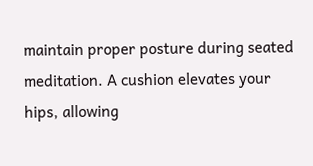maintain proper posture during seated meditation. A cushion elevates your hips, allowing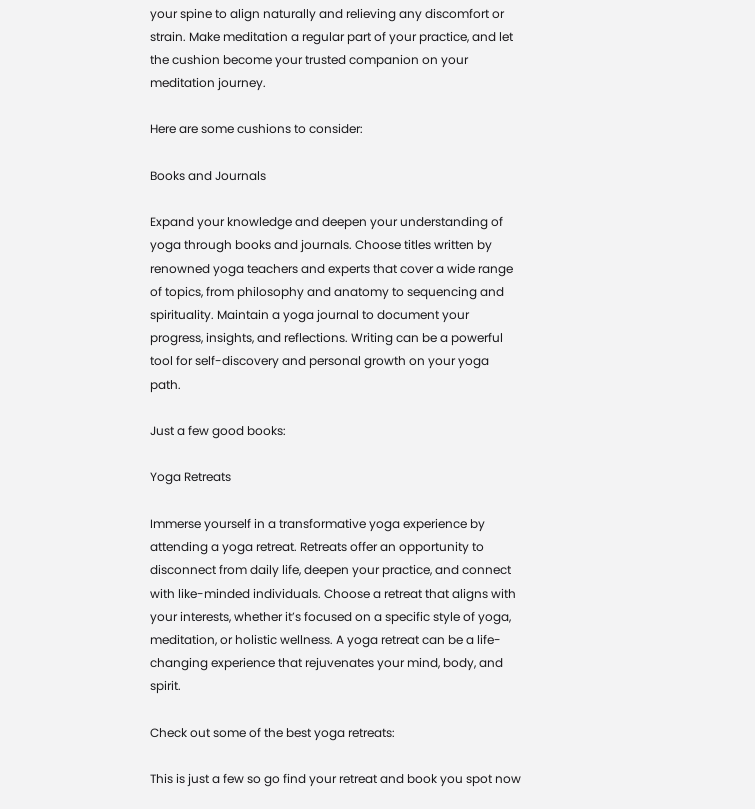your spine to align naturally and relieving any discomfort or strain. Make meditation a regular part of your practice, and let the cushion become your trusted companion on your meditation journey.

Here are some cushions to consider:

Books and Journals

Expand your knowledge and deepen your understanding of yoga through books and journals. Choose titles written by renowned yoga teachers and experts that cover a wide range of topics, from philosophy and anatomy to sequencing and spirituality. Maintain a yoga journal to document your progress, insights, and reflections. Writing can be a powerful tool for self-discovery and personal growth on your yoga path.

Just a few good books:

Yoga Retreats

Immerse yourself in a transformative yoga experience by attending a yoga retreat. Retreats offer an opportunity to disconnect from daily life, deepen your practice, and connect with like-minded individuals. Choose a retreat that aligns with your interests, whether it’s focused on a specific style of yoga, meditation, or holistic wellness. A yoga retreat can be a life-changing experience that rejuvenates your mind, body, and spirit.

Check out some of the best yoga retreats:

This is just a few so go find your retreat and book you spot now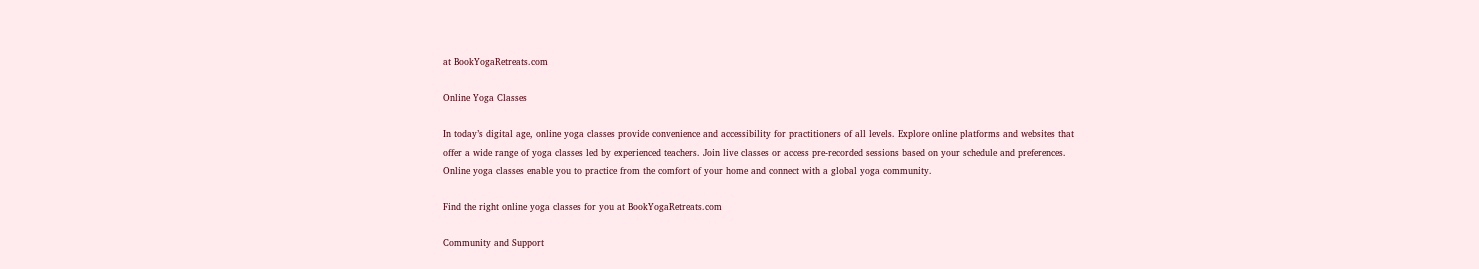at BookYogaRetreats.com

Online Yoga Classes

In today’s digital age, online yoga classes provide convenience and accessibility for practitioners of all levels. Explore online platforms and websites that offer a wide range of yoga classes led by experienced teachers. Join live classes or access pre-recorded sessions based on your schedule and preferences. Online yoga classes enable you to practice from the comfort of your home and connect with a global yoga community.

Find the right online yoga classes for you at BookYogaRetreats.com

Community and Support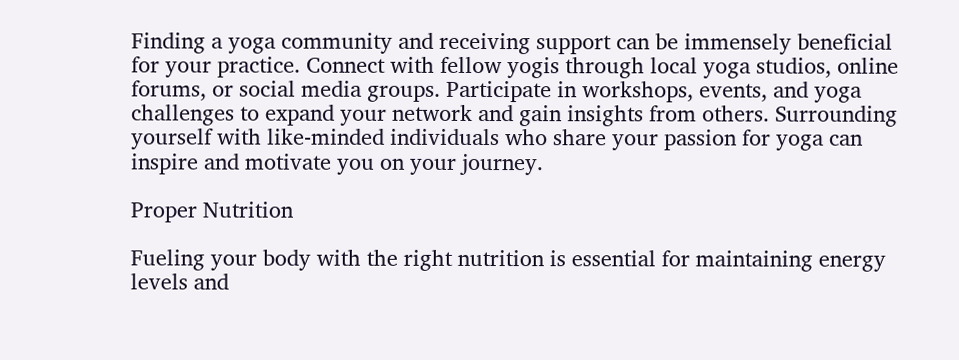Finding a yoga community and receiving support can be immensely beneficial for your practice. Connect with fellow yogis through local yoga studios, online forums, or social media groups. Participate in workshops, events, and yoga challenges to expand your network and gain insights from others. Surrounding yourself with like-minded individuals who share your passion for yoga can inspire and motivate you on your journey.

Proper Nutrition

Fueling your body with the right nutrition is essential for maintaining energy levels and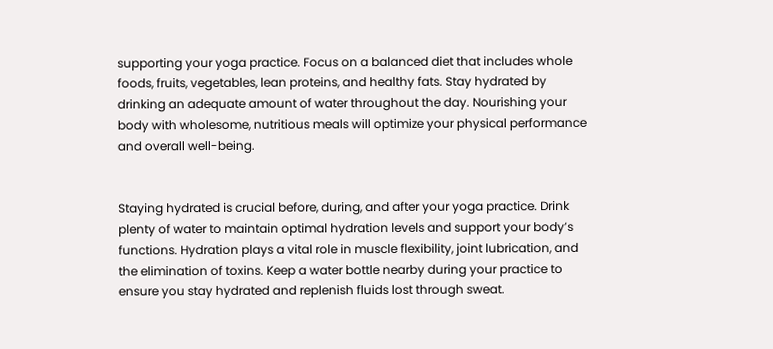supporting your yoga practice. Focus on a balanced diet that includes whole foods, fruits, vegetables, lean proteins, and healthy fats. Stay hydrated by drinking an adequate amount of water throughout the day. Nourishing your body with wholesome, nutritious meals will optimize your physical performance and overall well-being.


Staying hydrated is crucial before, during, and after your yoga practice. Drink plenty of water to maintain optimal hydration levels and support your body’s functions. Hydration plays a vital role in muscle flexibility, joint lubrication, and the elimination of toxins. Keep a water bottle nearby during your practice to ensure you stay hydrated and replenish fluids lost through sweat.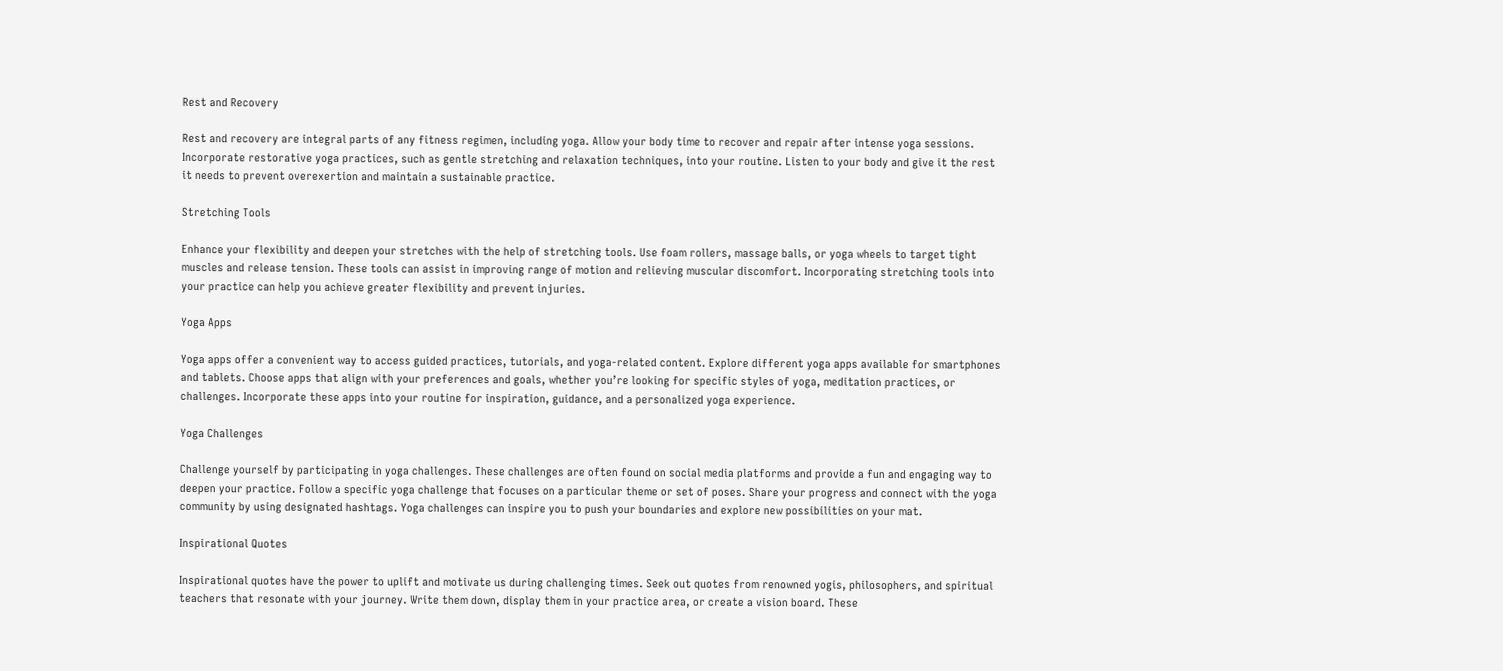Rest and Recovery

Rest and recovery are integral parts of any fitness regimen, including yoga. Allow your body time to recover and repair after intense yoga sessions. Incorporate restorative yoga practices, such as gentle stretching and relaxation techniques, into your routine. Listen to your body and give it the rest it needs to prevent overexertion and maintain a sustainable practice.

Stretching Tools

Enhance your flexibility and deepen your stretches with the help of stretching tools. Use foam rollers, massage balls, or yoga wheels to target tight muscles and release tension. These tools can assist in improving range of motion and relieving muscular discomfort. Incorporating stretching tools into your practice can help you achieve greater flexibility and prevent injuries.

Yoga Apps

Yoga apps offer a convenient way to access guided practices, tutorials, and yoga-related content. Explore different yoga apps available for smartphones and tablets. Choose apps that align with your preferences and goals, whether you’re looking for specific styles of yoga, meditation practices, or challenges. Incorporate these apps into your routine for inspiration, guidance, and a personalized yoga experience.

Yoga Challenges

Challenge yourself by participating in yoga challenges. These challenges are often found on social media platforms and provide a fun and engaging way to deepen your practice. Follow a specific yoga challenge that focuses on a particular theme or set of poses. Share your progress and connect with the yoga community by using designated hashtags. Yoga challenges can inspire you to push your boundaries and explore new possibilities on your mat.

Inspirational Quotes

Inspirational quotes have the power to uplift and motivate us during challenging times. Seek out quotes from renowned yogis, philosophers, and spiritual teachers that resonate with your journey. Write them down, display them in your practice area, or create a vision board. These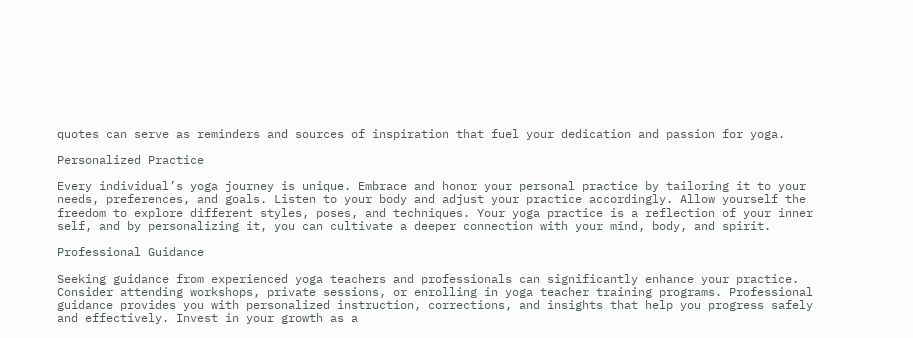quotes can serve as reminders and sources of inspiration that fuel your dedication and passion for yoga.

Personalized Practice

Every individual’s yoga journey is unique. Embrace and honor your personal practice by tailoring it to your needs, preferences, and goals. Listen to your body and adjust your practice accordingly. Allow yourself the freedom to explore different styles, poses, and techniques. Your yoga practice is a reflection of your inner self, and by personalizing it, you can cultivate a deeper connection with your mind, body, and spirit.

Professional Guidance

Seeking guidance from experienced yoga teachers and professionals can significantly enhance your practice. Consider attending workshops, private sessions, or enrolling in yoga teacher training programs. Professional guidance provides you with personalized instruction, corrections, and insights that help you progress safely and effectively. Invest in your growth as a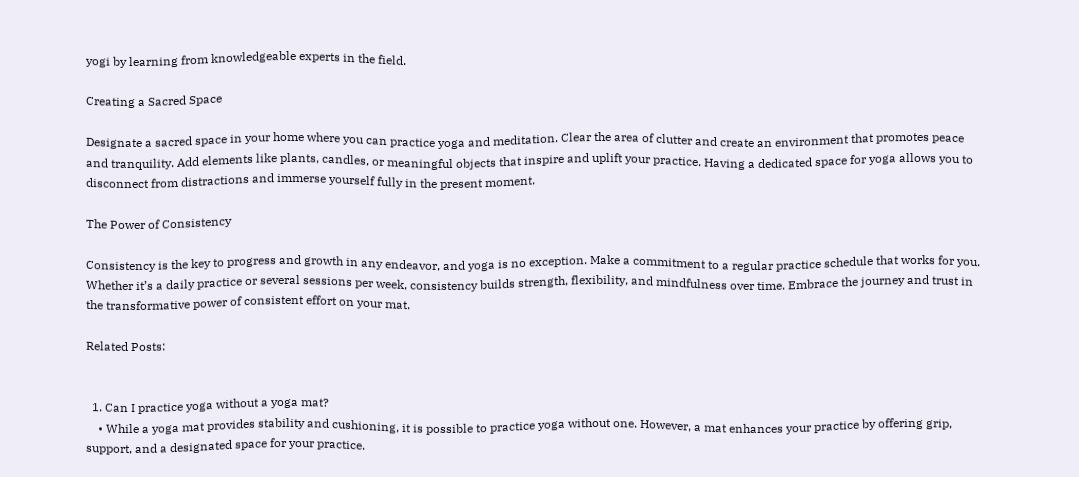yogi by learning from knowledgeable experts in the field.

Creating a Sacred Space

Designate a sacred space in your home where you can practice yoga and meditation. Clear the area of clutter and create an environment that promotes peace and tranquility. Add elements like plants, candles, or meaningful objects that inspire and uplift your practice. Having a dedicated space for yoga allows you to disconnect from distractions and immerse yourself fully in the present moment.

The Power of Consistency

Consistency is the key to progress and growth in any endeavor, and yoga is no exception. Make a commitment to a regular practice schedule that works for you. Whether it’s a daily practice or several sessions per week, consistency builds strength, flexibility, and mindfulness over time. Embrace the journey and trust in the transformative power of consistent effort on your mat.

Related Posts:


  1. Can I practice yoga without a yoga mat?
    • While a yoga mat provides stability and cushioning, it is possible to practice yoga without one. However, a mat enhances your practice by offering grip, support, and a designated space for your practice.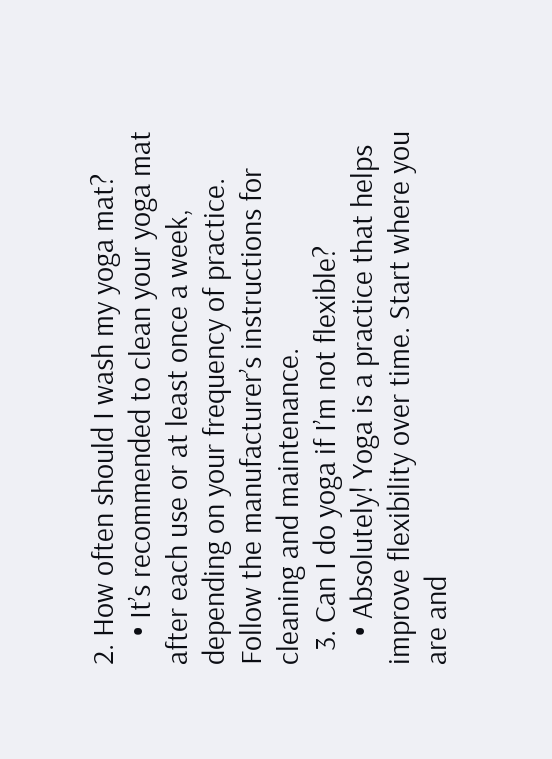2. How often should I wash my yoga mat?
    • It’s recommended to clean your yoga mat after each use or at least once a week, depending on your frequency of practice. Follow the manufacturer’s instructions for cleaning and maintenance.
  3. Can I do yoga if I’m not flexible?
    • Absolutely! Yoga is a practice that helps improve flexibility over time. Start where you are and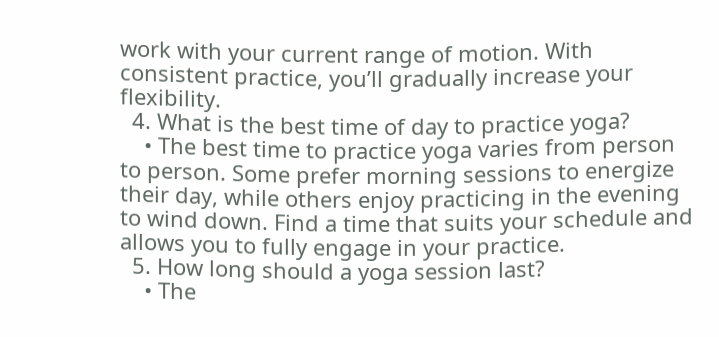work with your current range of motion. With consistent practice, you’ll gradually increase your flexibility.
  4. What is the best time of day to practice yoga?
    • The best time to practice yoga varies from person to person. Some prefer morning sessions to energize their day, while others enjoy practicing in the evening to wind down. Find a time that suits your schedule and allows you to fully engage in your practice.
  5. How long should a yoga session last?
    • The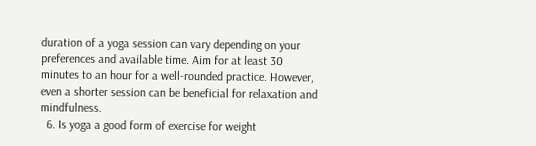duration of a yoga session can vary depending on your preferences and available time. Aim for at least 30 minutes to an hour for a well-rounded practice. However, even a shorter session can be beneficial for relaxation and mindfulness.
  6. Is yoga a good form of exercise for weight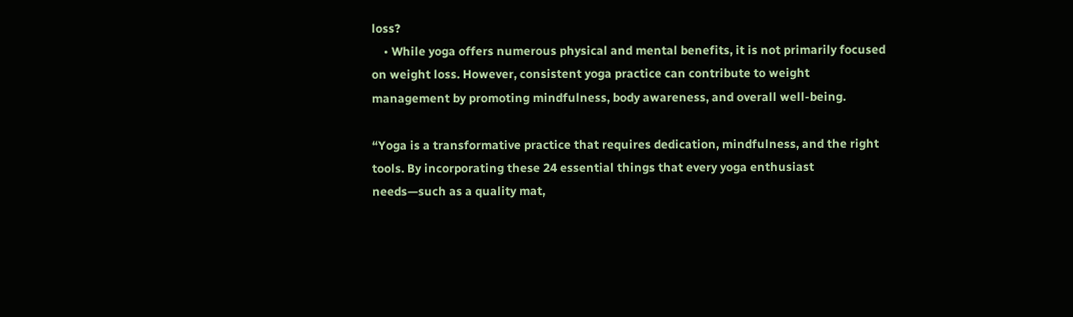loss?
    • While yoga offers numerous physical and mental benefits, it is not primarily focused on weight loss. However, consistent yoga practice can contribute to weight management by promoting mindfulness, body awareness, and overall well-being.

“Yoga is a transformative practice that requires dedication, mindfulness, and the right tools. By incorporating these 24 essential things that every yoga enthusiast needs—such as a quality mat,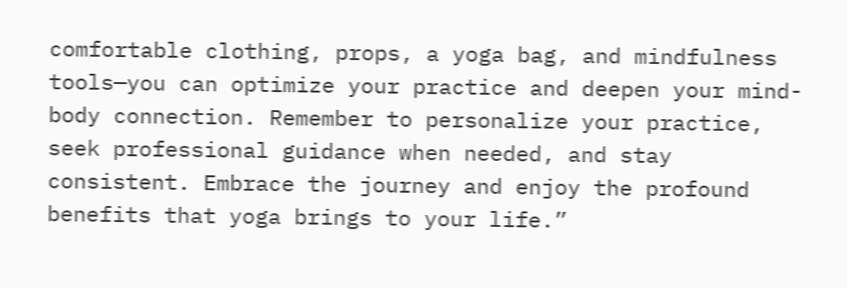comfortable clothing, props, a yoga bag, and mindfulness tools—you can optimize your practice and deepen your mind-body connection. Remember to personalize your practice, seek professional guidance when needed, and stay consistent. Embrace the journey and enjoy the profound benefits that yoga brings to your life.”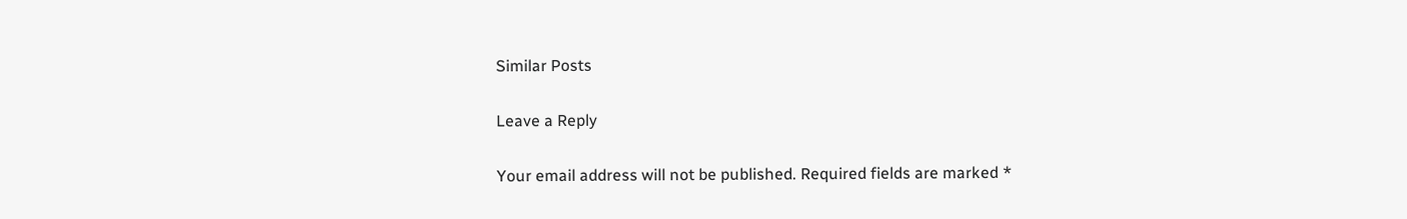Similar Posts

Leave a Reply

Your email address will not be published. Required fields are marked *